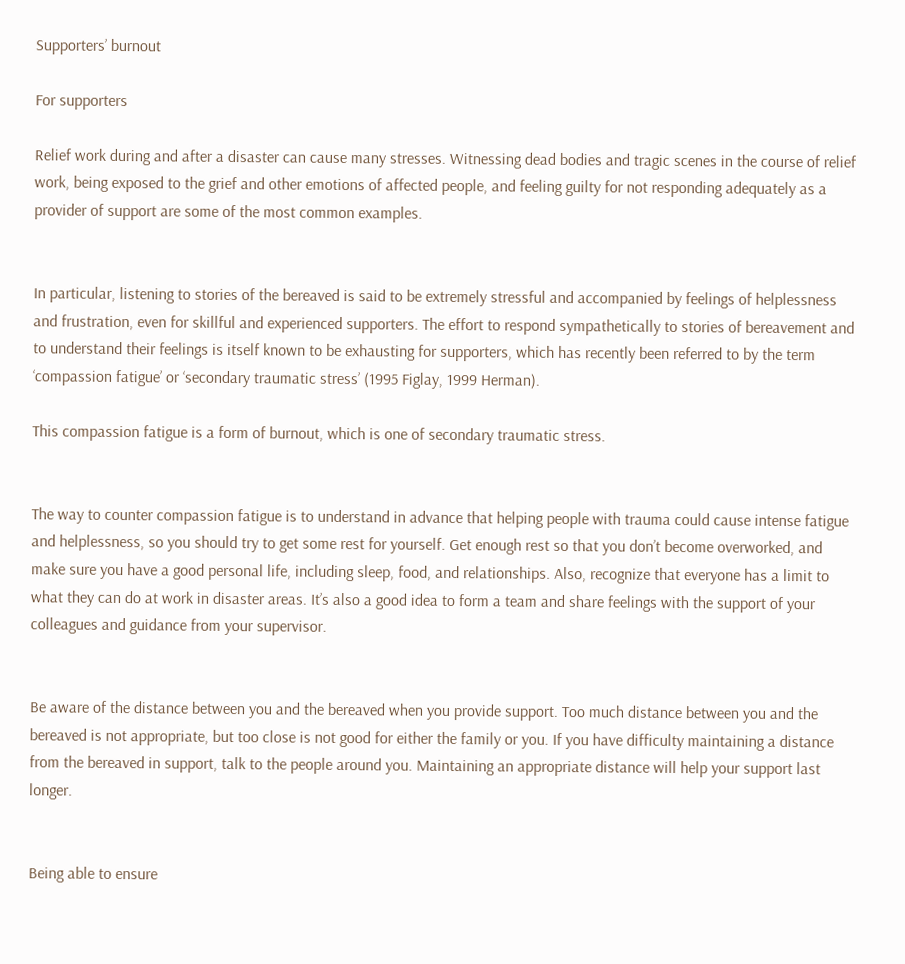Supporters’ burnout

For supporters

Relief work during and after a disaster can cause many stresses. Witnessing dead bodies and tragic scenes in the course of relief work, being exposed to the grief and other emotions of affected people, and feeling guilty for not responding adequately as a provider of support are some of the most common examples.


In particular, listening to stories of the bereaved is said to be extremely stressful and accompanied by feelings of helplessness and frustration, even for skillful and experienced supporters. The effort to respond sympathetically to stories of bereavement and to understand their feelings is itself known to be exhausting for supporters, which has recently been referred to by the term ‘compassion fatigue’ or ‘secondary traumatic stress’ (1995 Figlay, 1999 Herman).

This compassion fatigue is a form of burnout, which is one of secondary traumatic stress.


The way to counter compassion fatigue is to understand in advance that helping people with trauma could cause intense fatigue and helplessness, so you should try to get some rest for yourself. Get enough rest so that you don’t become overworked, and make sure you have a good personal life, including sleep, food, and relationships. Also, recognize that everyone has a limit to what they can do at work in disaster areas. It’s also a good idea to form a team and share feelings with the support of your colleagues and guidance from your supervisor.


Be aware of the distance between you and the bereaved when you provide support. Too much distance between you and the bereaved is not appropriate, but too close is not good for either the family or you. If you have difficulty maintaining a distance from the bereaved in support, talk to the people around you. Maintaining an appropriate distance will help your support last longer.


Being able to ensure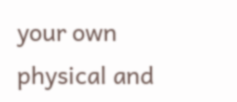your own physical and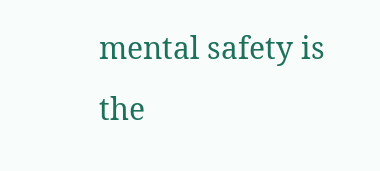mental safety is the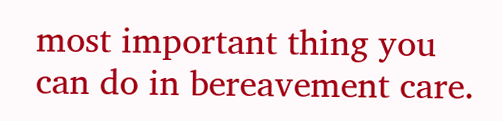most important thing you can do in bereavement care.